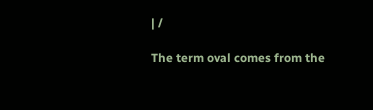| /

The term oval comes from the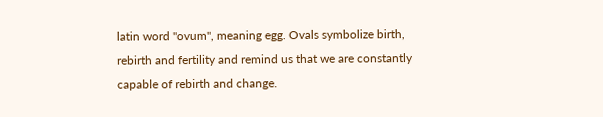latin word "ovum", meaning egg. Ovals symbolize birth, rebirth and fertility and remind us that we are constantly capable of rebirth and change.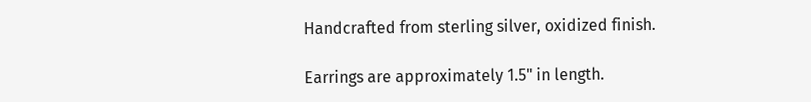Handcrafted from sterling silver, oxidized finish.

Earrings are approximately 1.5" in length.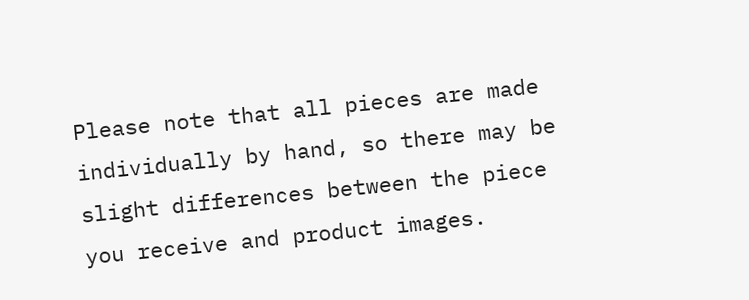Please note that all pieces are made individually by hand, so there may be slight differences between the piece you receive and product images.